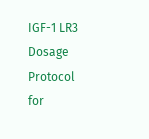IGF-1 LR3 Dosage Protocol for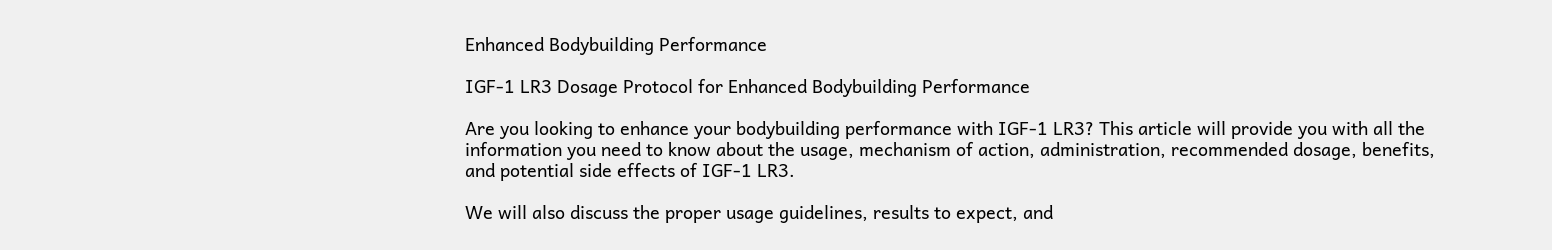Enhanced Bodybuilding Performance

IGF-1 LR3 Dosage Protocol for Enhanced Bodybuilding Performance

Are you looking to enhance your bodybuilding performance with IGF-1 LR3? This article will provide you with all the information you need to know about the usage, mechanism of action, administration, recommended dosage, benefits, and potential side effects of IGF-1 LR3.

We will also discuss the proper usage guidelines, results to expect, and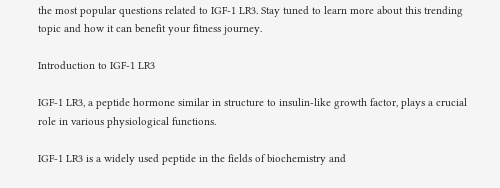the most popular questions related to IGF-1 LR3. Stay tuned to learn more about this trending topic and how it can benefit your fitness journey.

Introduction to IGF-1 LR3

IGF-1 LR3, a peptide hormone similar in structure to insulin-like growth factor, plays a crucial role in various physiological functions.

IGF-1 LR3 is a widely used peptide in the fields of biochemistry and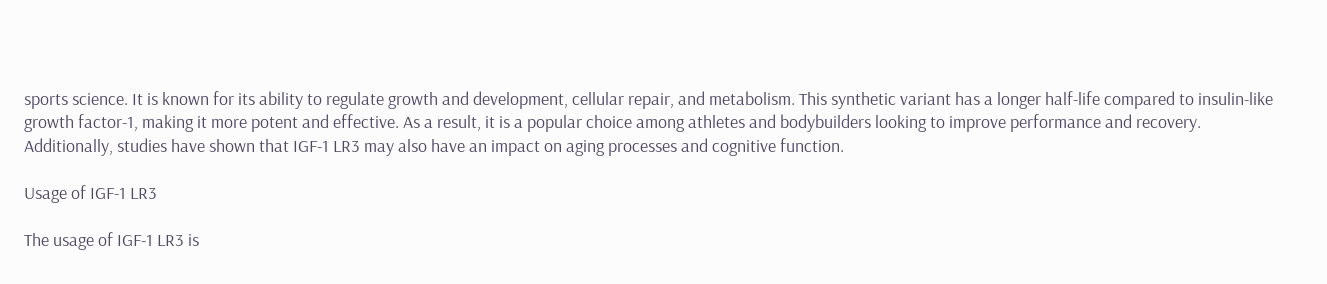sports science. It is known for its ability to regulate growth and development, cellular repair, and metabolism. This synthetic variant has a longer half-life compared to insulin-like growth factor-1, making it more potent and effective. As a result, it is a popular choice among athletes and bodybuilders looking to improve performance and recovery. Additionally, studies have shown that IGF-1 LR3 may also have an impact on aging processes and cognitive function.

Usage of IGF-1 LR3

The usage of IGF-1 LR3 is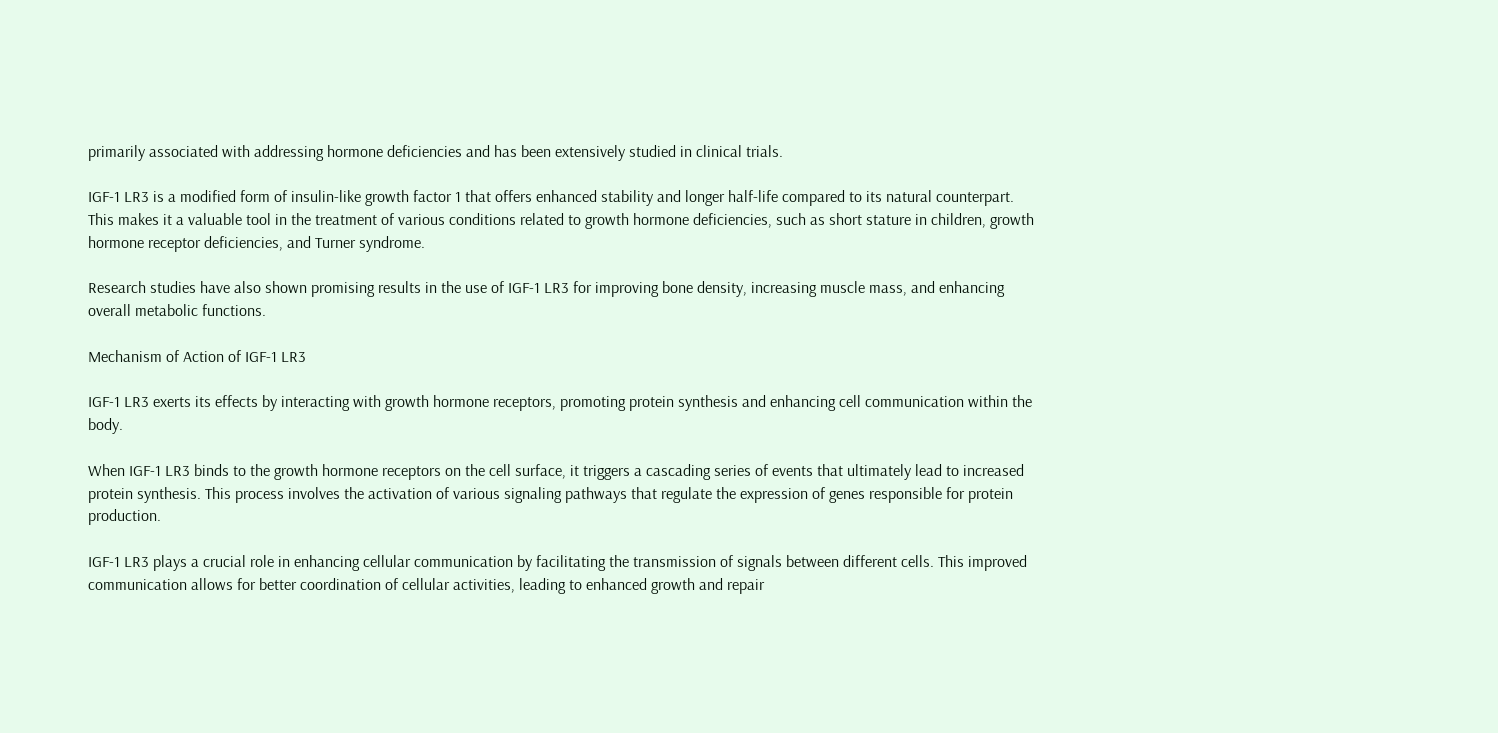primarily associated with addressing hormone deficiencies and has been extensively studied in clinical trials.

IGF-1 LR3 is a modified form of insulin-like growth factor 1 that offers enhanced stability and longer half-life compared to its natural counterpart. This makes it a valuable tool in the treatment of various conditions related to growth hormone deficiencies, such as short stature in children, growth hormone receptor deficiencies, and Turner syndrome.

Research studies have also shown promising results in the use of IGF-1 LR3 for improving bone density, increasing muscle mass, and enhancing overall metabolic functions.

Mechanism of Action of IGF-1 LR3

IGF-1 LR3 exerts its effects by interacting with growth hormone receptors, promoting protein synthesis and enhancing cell communication within the body.

When IGF-1 LR3 binds to the growth hormone receptors on the cell surface, it triggers a cascading series of events that ultimately lead to increased protein synthesis. This process involves the activation of various signaling pathways that regulate the expression of genes responsible for protein production.

IGF-1 LR3 plays a crucial role in enhancing cellular communication by facilitating the transmission of signals between different cells. This improved communication allows for better coordination of cellular activities, leading to enhanced growth and repair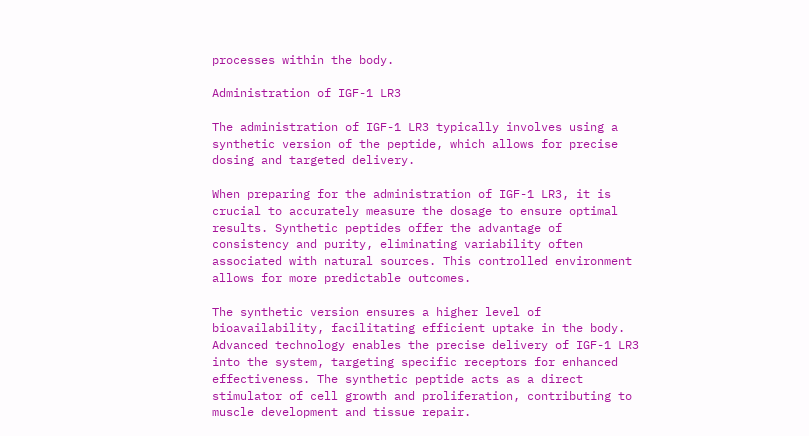processes within the body.

Administration of IGF-1 LR3

The administration of IGF-1 LR3 typically involves using a synthetic version of the peptide, which allows for precise dosing and targeted delivery.

When preparing for the administration of IGF-1 LR3, it is crucial to accurately measure the dosage to ensure optimal results. Synthetic peptides offer the advantage of consistency and purity, eliminating variability often associated with natural sources. This controlled environment allows for more predictable outcomes.

The synthetic version ensures a higher level of bioavailability, facilitating efficient uptake in the body. Advanced technology enables the precise delivery of IGF-1 LR3 into the system, targeting specific receptors for enhanced effectiveness. The synthetic peptide acts as a direct stimulator of cell growth and proliferation, contributing to muscle development and tissue repair.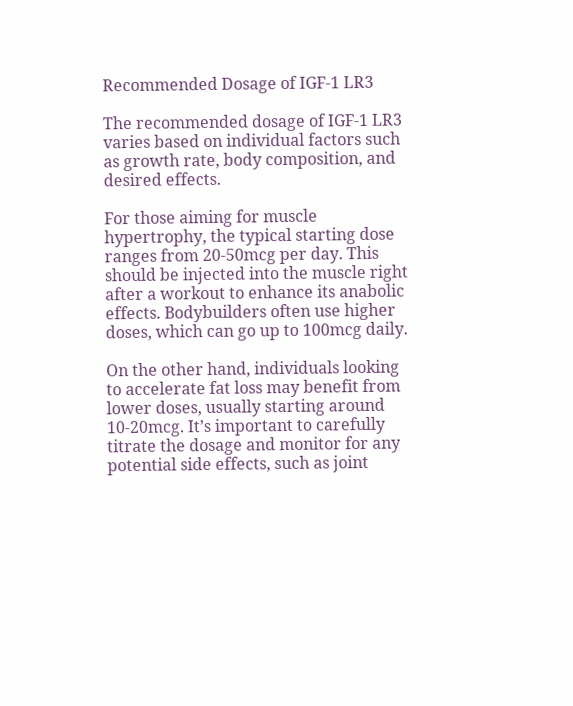Recommended Dosage of IGF-1 LR3

The recommended dosage of IGF-1 LR3 varies based on individual factors such as growth rate, body composition, and desired effects.

For those aiming for muscle hypertrophy, the typical starting dose ranges from 20-50mcg per day. This should be injected into the muscle right after a workout to enhance its anabolic effects. Bodybuilders often use higher doses, which can go up to 100mcg daily.

On the other hand, individuals looking to accelerate fat loss may benefit from lower doses, usually starting around 10-20mcg. It’s important to carefully titrate the dosage and monitor for any potential side effects, such as joint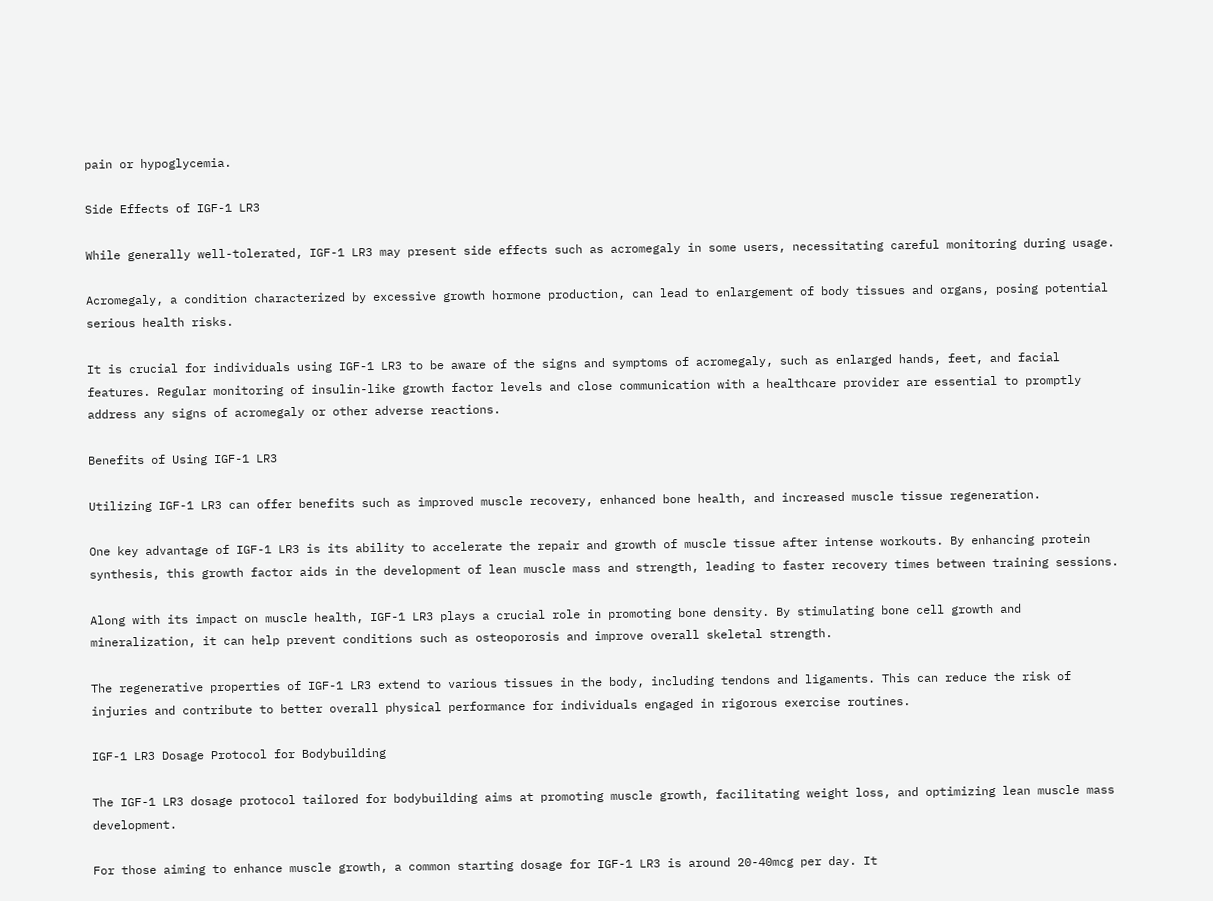pain or hypoglycemia.

Side Effects of IGF-1 LR3

While generally well-tolerated, IGF-1 LR3 may present side effects such as acromegaly in some users, necessitating careful monitoring during usage.

Acromegaly, a condition characterized by excessive growth hormone production, can lead to enlargement of body tissues and organs, posing potential serious health risks.

It is crucial for individuals using IGF-1 LR3 to be aware of the signs and symptoms of acromegaly, such as enlarged hands, feet, and facial features. Regular monitoring of insulin-like growth factor levels and close communication with a healthcare provider are essential to promptly address any signs of acromegaly or other adverse reactions.

Benefits of Using IGF-1 LR3

Utilizing IGF-1 LR3 can offer benefits such as improved muscle recovery, enhanced bone health, and increased muscle tissue regeneration.

One key advantage of IGF-1 LR3 is its ability to accelerate the repair and growth of muscle tissue after intense workouts. By enhancing protein synthesis, this growth factor aids in the development of lean muscle mass and strength, leading to faster recovery times between training sessions.

Along with its impact on muscle health, IGF-1 LR3 plays a crucial role in promoting bone density. By stimulating bone cell growth and mineralization, it can help prevent conditions such as osteoporosis and improve overall skeletal strength.

The regenerative properties of IGF-1 LR3 extend to various tissues in the body, including tendons and ligaments. This can reduce the risk of injuries and contribute to better overall physical performance for individuals engaged in rigorous exercise routines.

IGF-1 LR3 Dosage Protocol for Bodybuilding

The IGF-1 LR3 dosage protocol tailored for bodybuilding aims at promoting muscle growth, facilitating weight loss, and optimizing lean muscle mass development.

For those aiming to enhance muscle growth, a common starting dosage for IGF-1 LR3 is around 20-40mcg per day. It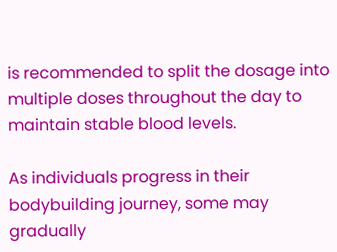is recommended to split the dosage into multiple doses throughout the day to maintain stable blood levels.

As individuals progress in their bodybuilding journey, some may gradually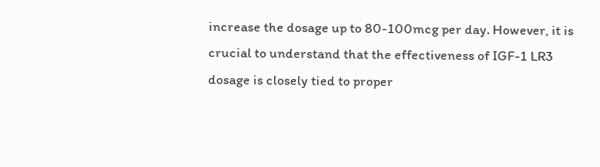increase the dosage up to 80-100mcg per day. However, it is crucial to understand that the effectiveness of IGF-1 LR3 dosage is closely tied to proper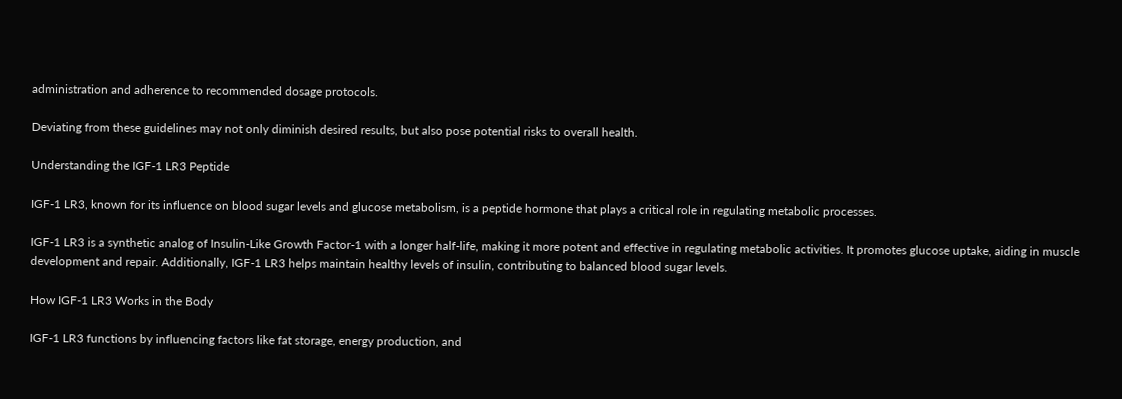administration and adherence to recommended dosage protocols.

Deviating from these guidelines may not only diminish desired results, but also pose potential risks to overall health.

Understanding the IGF-1 LR3 Peptide

IGF-1 LR3, known for its influence on blood sugar levels and glucose metabolism, is a peptide hormone that plays a critical role in regulating metabolic processes.

IGF-1 LR3 is a synthetic analog of Insulin-Like Growth Factor-1 with a longer half-life, making it more potent and effective in regulating metabolic activities. It promotes glucose uptake, aiding in muscle development and repair. Additionally, IGF-1 LR3 helps maintain healthy levels of insulin, contributing to balanced blood sugar levels.

How IGF-1 LR3 Works in the Body

IGF-1 LR3 functions by influencing factors like fat storage, energy production, and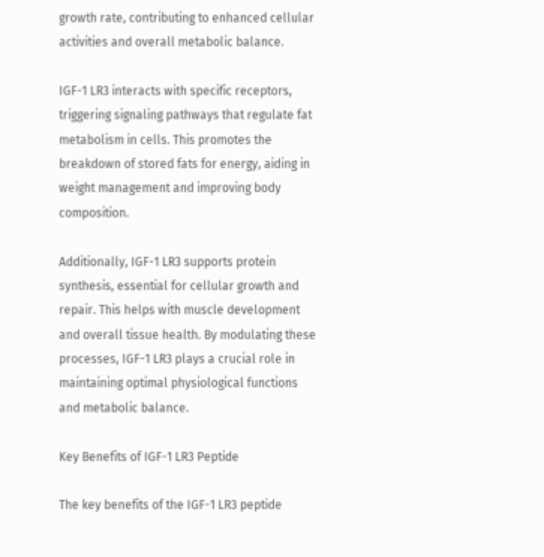growth rate, contributing to enhanced cellular activities and overall metabolic balance.

IGF-1 LR3 interacts with specific receptors, triggering signaling pathways that regulate fat metabolism in cells. This promotes the breakdown of stored fats for energy, aiding in weight management and improving body composition.

Additionally, IGF-1 LR3 supports protein synthesis, essential for cellular growth and repair. This helps with muscle development and overall tissue health. By modulating these processes, IGF-1 LR3 plays a crucial role in maintaining optimal physiological functions and metabolic balance.

Key Benefits of IGF-1 LR3 Peptide

The key benefits of the IGF-1 LR3 peptide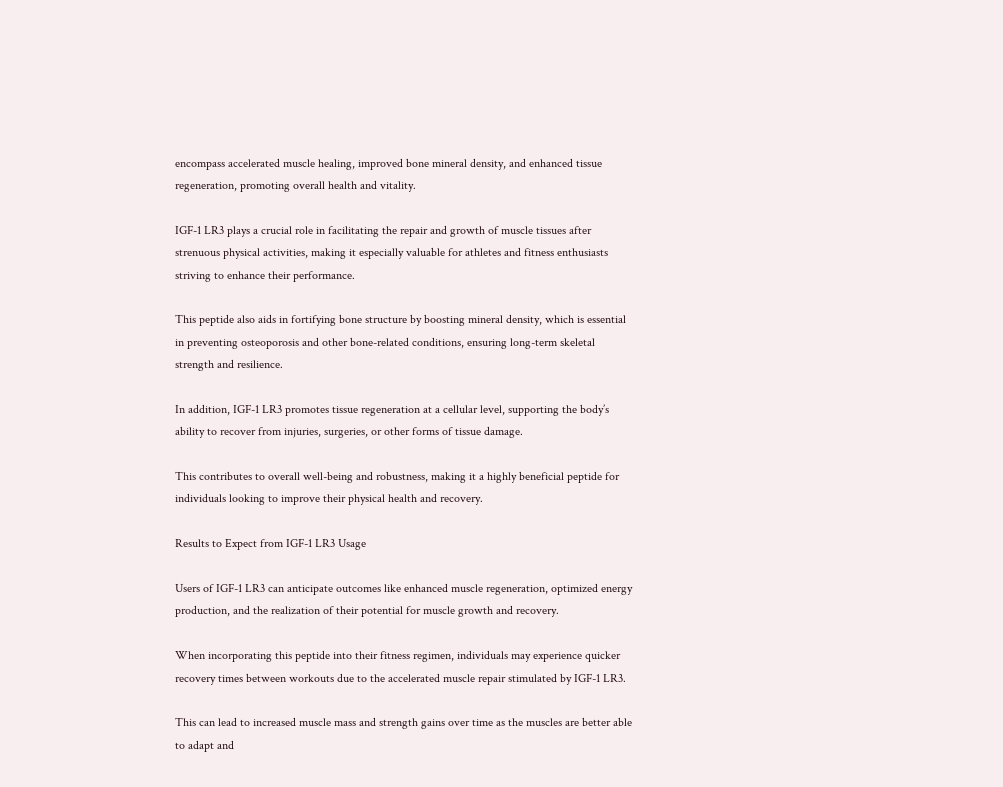encompass accelerated muscle healing, improved bone mineral density, and enhanced tissue regeneration, promoting overall health and vitality.

IGF-1 LR3 plays a crucial role in facilitating the repair and growth of muscle tissues after strenuous physical activities, making it especially valuable for athletes and fitness enthusiasts striving to enhance their performance.

This peptide also aids in fortifying bone structure by boosting mineral density, which is essential in preventing osteoporosis and other bone-related conditions, ensuring long-term skeletal strength and resilience.

In addition, IGF-1 LR3 promotes tissue regeneration at a cellular level, supporting the body’s ability to recover from injuries, surgeries, or other forms of tissue damage.

This contributes to overall well-being and robustness, making it a highly beneficial peptide for individuals looking to improve their physical health and recovery.

Results to Expect from IGF-1 LR3 Usage

Users of IGF-1 LR3 can anticipate outcomes like enhanced muscle regeneration, optimized energy production, and the realization of their potential for muscle growth and recovery.

When incorporating this peptide into their fitness regimen, individuals may experience quicker recovery times between workouts due to the accelerated muscle repair stimulated by IGF-1 LR3.

This can lead to increased muscle mass and strength gains over time as the muscles are better able to adapt and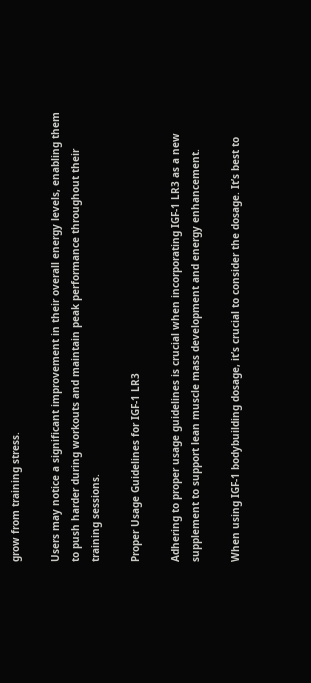grow from training stress.

Users may notice a significant improvement in their overall energy levels, enabling them to push harder during workouts and maintain peak performance throughout their training sessions.

Proper Usage Guidelines for IGF-1 LR3

Adhering to proper usage guidelines is crucial when incorporating IGF-1 LR3 as a new supplement to support lean muscle mass development and energy enhancement.

When using IGF-1 bodybuilding dosage, it’s crucial to consider the dosage. It’s best to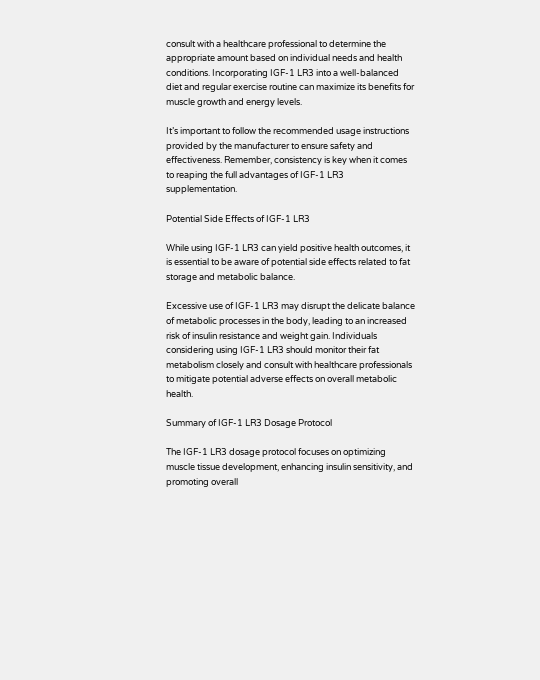consult with a healthcare professional to determine the appropriate amount based on individual needs and health conditions. Incorporating IGF-1 LR3 into a well-balanced diet and regular exercise routine can maximize its benefits for muscle growth and energy levels.

It’s important to follow the recommended usage instructions provided by the manufacturer to ensure safety and effectiveness. Remember, consistency is key when it comes to reaping the full advantages of IGF-1 LR3 supplementation.

Potential Side Effects of IGF-1 LR3

While using IGF-1 LR3 can yield positive health outcomes, it is essential to be aware of potential side effects related to fat storage and metabolic balance.

Excessive use of IGF-1 LR3 may disrupt the delicate balance of metabolic processes in the body, leading to an increased risk of insulin resistance and weight gain. Individuals considering using IGF-1 LR3 should monitor their fat metabolism closely and consult with healthcare professionals to mitigate potential adverse effects on overall metabolic health.

Summary of IGF-1 LR3 Dosage Protocol

The IGF-1 LR3 dosage protocol focuses on optimizing muscle tissue development, enhancing insulin sensitivity, and promoting overall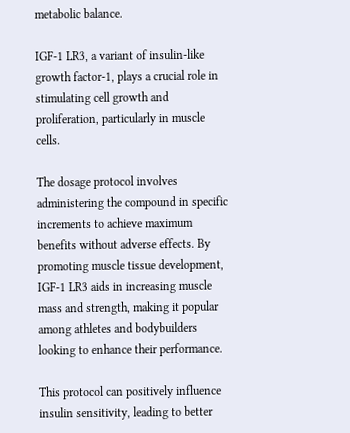metabolic balance.

IGF-1 LR3, a variant of insulin-like growth factor-1, plays a crucial role in stimulating cell growth and proliferation, particularly in muscle cells.

The dosage protocol involves administering the compound in specific increments to achieve maximum benefits without adverse effects. By promoting muscle tissue development, IGF-1 LR3 aids in increasing muscle mass and strength, making it popular among athletes and bodybuilders looking to enhance their performance.

This protocol can positively influence insulin sensitivity, leading to better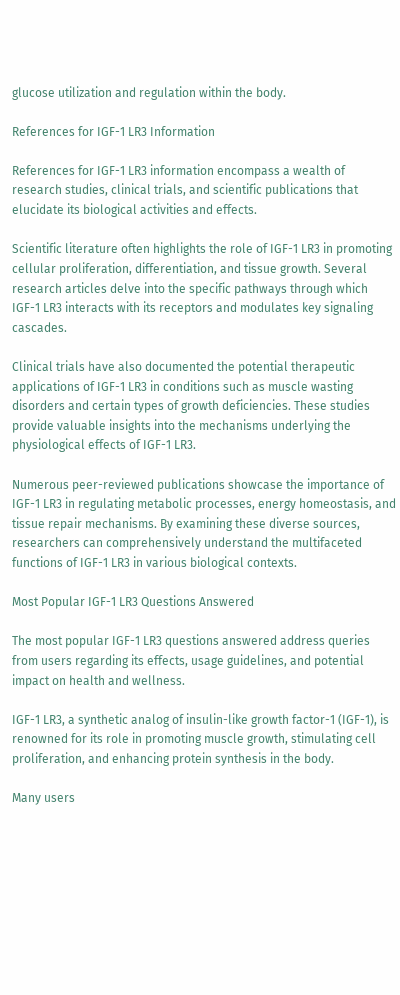glucose utilization and regulation within the body.

References for IGF-1 LR3 Information

References for IGF-1 LR3 information encompass a wealth of research studies, clinical trials, and scientific publications that elucidate its biological activities and effects.

Scientific literature often highlights the role of IGF-1 LR3 in promoting cellular proliferation, differentiation, and tissue growth. Several research articles delve into the specific pathways through which IGF-1 LR3 interacts with its receptors and modulates key signaling cascades.

Clinical trials have also documented the potential therapeutic applications of IGF-1 LR3 in conditions such as muscle wasting disorders and certain types of growth deficiencies. These studies provide valuable insights into the mechanisms underlying the physiological effects of IGF-1 LR3.

Numerous peer-reviewed publications showcase the importance of IGF-1 LR3 in regulating metabolic processes, energy homeostasis, and tissue repair mechanisms. By examining these diverse sources, researchers can comprehensively understand the multifaceted functions of IGF-1 LR3 in various biological contexts.

Most Popular IGF-1 LR3 Questions Answered

The most popular IGF-1 LR3 questions answered address queries from users regarding its effects, usage guidelines, and potential impact on health and wellness.

IGF-1 LR3, a synthetic analog of insulin-like growth factor-1 (IGF-1), is renowned for its role in promoting muscle growth, stimulating cell proliferation, and enhancing protein synthesis in the body.

Many users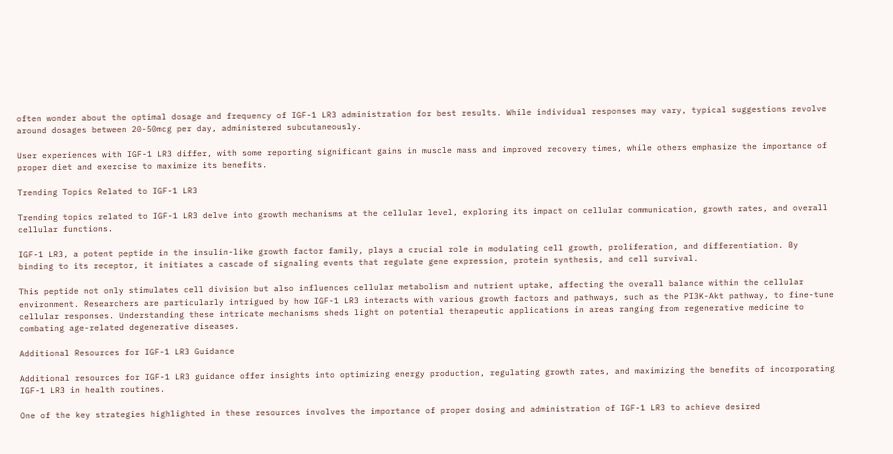often wonder about the optimal dosage and frequency of IGF-1 LR3 administration for best results. While individual responses may vary, typical suggestions revolve around dosages between 20-50mcg per day, administered subcutaneously.

User experiences with IGF-1 LR3 differ, with some reporting significant gains in muscle mass and improved recovery times, while others emphasize the importance of proper diet and exercise to maximize its benefits.

Trending Topics Related to IGF-1 LR3

Trending topics related to IGF-1 LR3 delve into growth mechanisms at the cellular level, exploring its impact on cellular communication, growth rates, and overall cellular functions.

IGF-1 LR3, a potent peptide in the insulin-like growth factor family, plays a crucial role in modulating cell growth, proliferation, and differentiation. By binding to its receptor, it initiates a cascade of signaling events that regulate gene expression, protein synthesis, and cell survival.

This peptide not only stimulates cell division but also influences cellular metabolism and nutrient uptake, affecting the overall balance within the cellular environment. Researchers are particularly intrigued by how IGF-1 LR3 interacts with various growth factors and pathways, such as the PI3K-Akt pathway, to fine-tune cellular responses. Understanding these intricate mechanisms sheds light on potential therapeutic applications in areas ranging from regenerative medicine to combating age-related degenerative diseases.

Additional Resources for IGF-1 LR3 Guidance

Additional resources for IGF-1 LR3 guidance offer insights into optimizing energy production, regulating growth rates, and maximizing the benefits of incorporating IGF-1 LR3 in health routines.

One of the key strategies highlighted in these resources involves the importance of proper dosing and administration of IGF-1 LR3 to achieve desired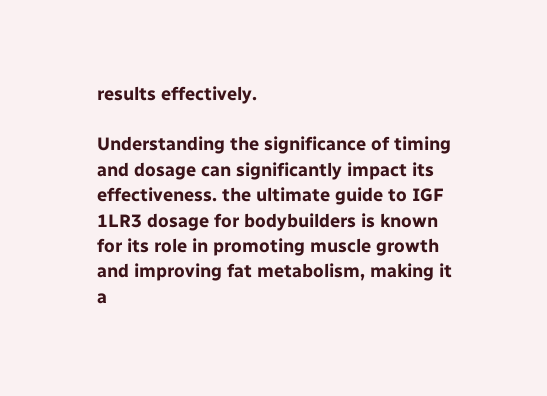results effectively.

Understanding the significance of timing and dosage can significantly impact its effectiveness. the ultimate guide to IGF 1LR3 dosage for bodybuilders is known for its role in promoting muscle growth and improving fat metabolism, making it a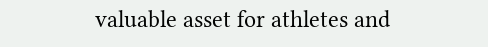valuable asset for athletes and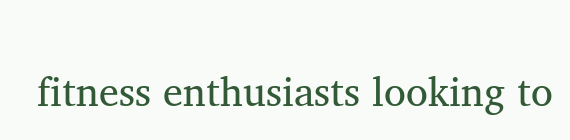fitness enthusiasts looking to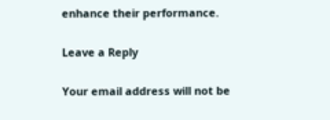enhance their performance.

Leave a Reply

Your email address will not be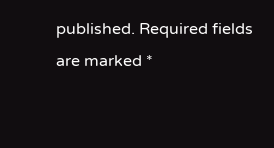published. Required fields are marked *